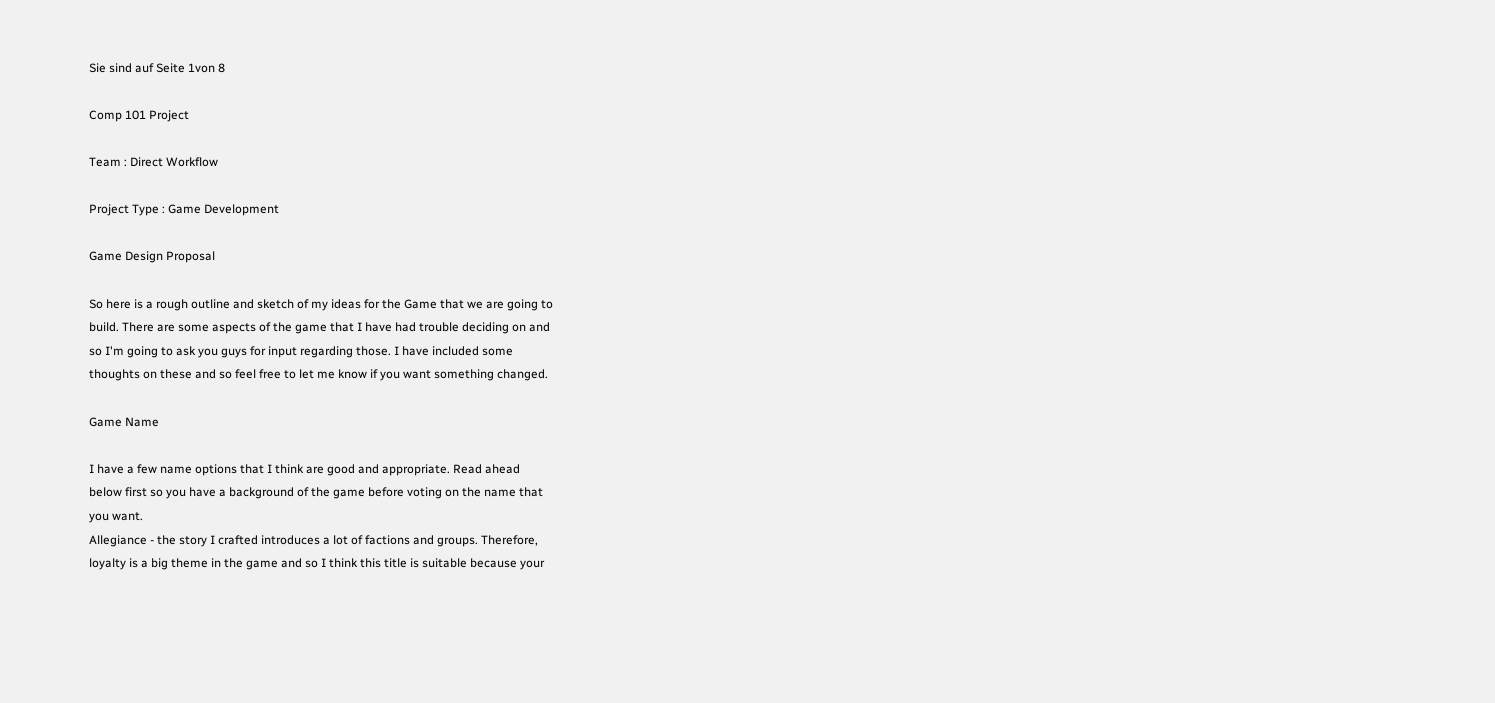Sie sind auf Seite 1von 8

Comp 101 Project

Team : Direct Workflow

Project Type : Game Development

Game Design Proposal

So here is a rough outline and sketch of my ideas for the Game that we are going to
build. There are some aspects of the game that I have had trouble deciding on and
so I'm going to ask you guys for input regarding those. I have included some
thoughts on these and so feel free to let me know if you want something changed.

Game Name

I have a few name options that I think are good and appropriate. Read ahead
below first so you have a background of the game before voting on the name that
you want.
Allegiance - the story I crafted introduces a lot of factions and groups. Therefore,
loyalty is a big theme in the game and so I think this title is suitable because your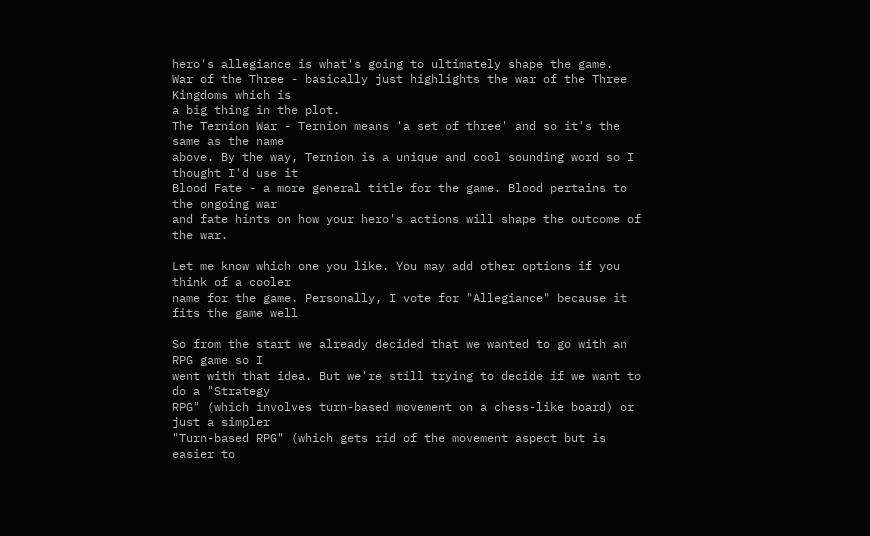hero's allegiance is what's going to ultimately shape the game.
War of the Three - basically just highlights the war of the Three Kingdoms which is
a big thing in the plot.
The Ternion War - Ternion means 'a set of three' and so it's the same as the name
above. By the way, Ternion is a unique and cool sounding word so I thought I'd use it
Blood Fate - a more general title for the game. Blood pertains to the ongoing war
and fate hints on how your hero's actions will shape the outcome of the war.

Let me know which one you like. You may add other options if you think of a cooler
name for the game. Personally, I vote for "Allegiance" because it fits the game well

So from the start we already decided that we wanted to go with an RPG game so I
went with that idea. But we're still trying to decide if we want to do a "Strategy
RPG" (which involves turn-based movement on a chess-like board) or just a simpler
"Turn-based RPG" (which gets rid of the movement aspect but is easier to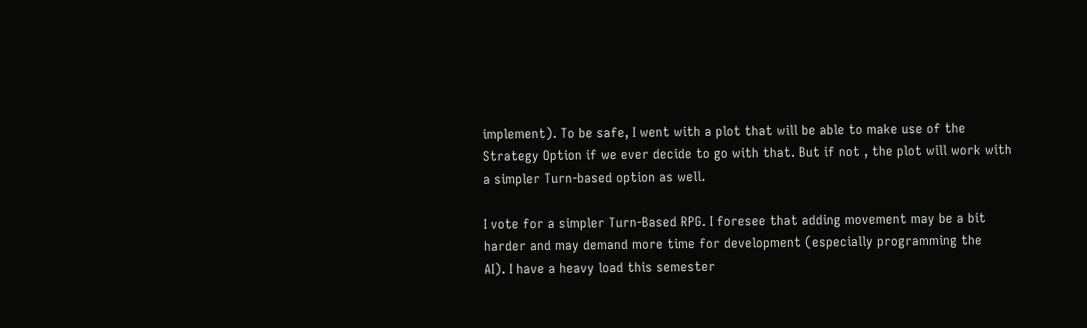implement). To be safe, I went with a plot that will be able to make use of the
Strategy Option if we ever decide to go with that. But if not , the plot will work with
a simpler Turn-based option as well.

I vote for a simpler Turn-Based RPG. I foresee that adding movement may be a bit
harder and may demand more time for development (especially programming the
AI). I have a heavy load this semester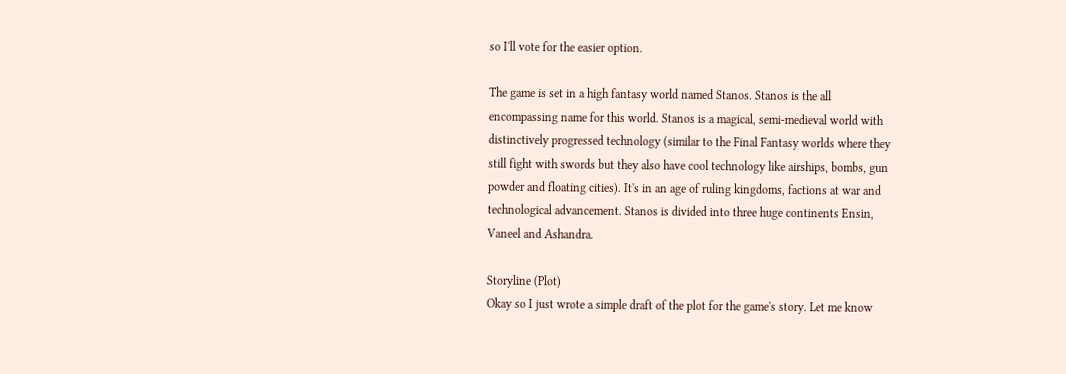so I'll vote for the easier option.

The game is set in a high fantasy world named Stanos. Stanos is the all
encompassing name for this world. Stanos is a magical, semi-medieval world with
distinctively progressed technology (similar to the Final Fantasy worlds where they
still fight with swords but they also have cool technology like airships, bombs, gun
powder and floating cities). It's in an age of ruling kingdoms, factions at war and
technological advancement. Stanos is divided into three huge continents Ensin,
Vaneel and Ashandra.

Storyline (Plot)
Okay so I just wrote a simple draft of the plot for the game's story. Let me know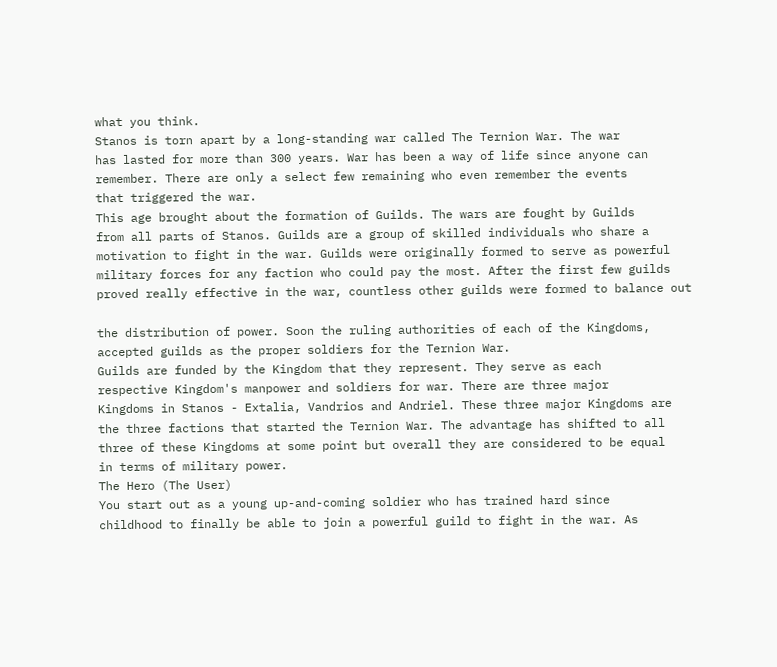what you think.
Stanos is torn apart by a long-standing war called The Ternion War. The war
has lasted for more than 300 years. War has been a way of life since anyone can
remember. There are only a select few remaining who even remember the events
that triggered the war.
This age brought about the formation of Guilds. The wars are fought by Guilds
from all parts of Stanos. Guilds are a group of skilled individuals who share a
motivation to fight in the war. Guilds were originally formed to serve as powerful
military forces for any faction who could pay the most. After the first few guilds
proved really effective in the war, countless other guilds were formed to balance out

the distribution of power. Soon the ruling authorities of each of the Kingdoms,
accepted guilds as the proper soldiers for the Ternion War.
Guilds are funded by the Kingdom that they represent. They serve as each
respective Kingdom's manpower and soldiers for war. There are three major
Kingdoms in Stanos - Extalia, Vandrios and Andriel. These three major Kingdoms are
the three factions that started the Ternion War. The advantage has shifted to all
three of these Kingdoms at some point but overall they are considered to be equal
in terms of military power.
The Hero (The User)
You start out as a young up-and-coming soldier who has trained hard since
childhood to finally be able to join a powerful guild to fight in the war. As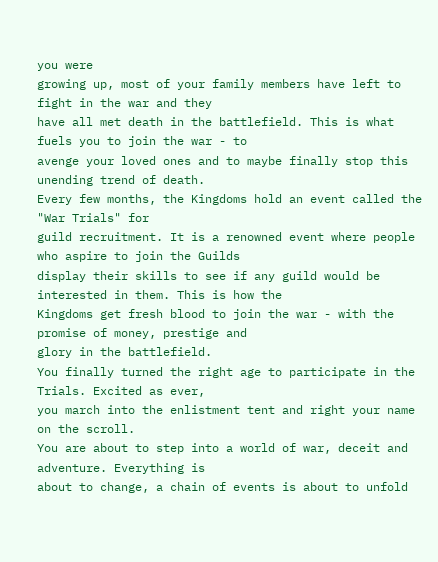you were
growing up, most of your family members have left to fight in the war and they
have all met death in the battlefield. This is what fuels you to join the war - to
avenge your loved ones and to maybe finally stop this unending trend of death.
Every few months, the Kingdoms hold an event called the "War Trials" for
guild recruitment. It is a renowned event where people who aspire to join the Guilds
display their skills to see if any guild would be interested in them. This is how the
Kingdoms get fresh blood to join the war - with the promise of money, prestige and
glory in the battlefield.
You finally turned the right age to participate in the Trials. Excited as ever,
you march into the enlistment tent and right your name on the scroll.
You are about to step into a world of war, deceit and adventure. Everything is
about to change, a chain of events is about to unfold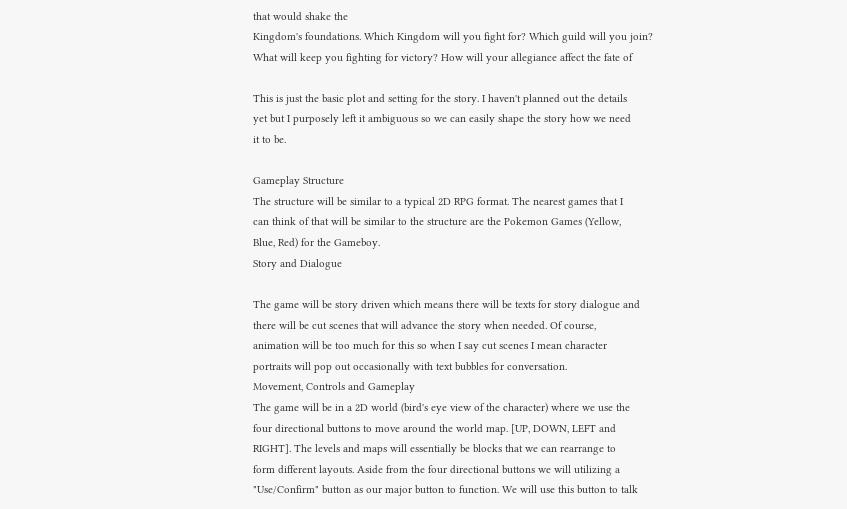that would shake the
Kingdom's foundations. Which Kingdom will you fight for? Which guild will you join?
What will keep you fighting for victory? How will your allegiance affect the fate of

This is just the basic plot and setting for the story. I haven't planned out the details
yet but I purposely left it ambiguous so we can easily shape the story how we need
it to be.

Gameplay Structure
The structure will be similar to a typical 2D RPG format. The nearest games that I
can think of that will be similar to the structure are the Pokemon Games (Yellow,
Blue, Red) for the Gameboy.
Story and Dialogue

The game will be story driven which means there will be texts for story dialogue and
there will be cut scenes that will advance the story when needed. Of course,
animation will be too much for this so when I say cut scenes I mean character
portraits will pop out occasionally with text bubbles for conversation.
Movement, Controls and Gameplay
The game will be in a 2D world (bird's eye view of the character) where we use the
four directional buttons to move around the world map. [UP, DOWN, LEFT and
RIGHT]. The levels and maps will essentially be blocks that we can rearrange to
form different layouts. Aside from the four directional buttons we will utilizing a
"Use/Confirm" button as our major button to function. We will use this button to talk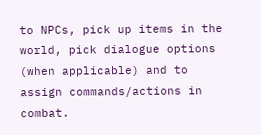to NPCs, pick up items in the world, pick dialogue options (when applicable) and to
assign commands/actions in combat.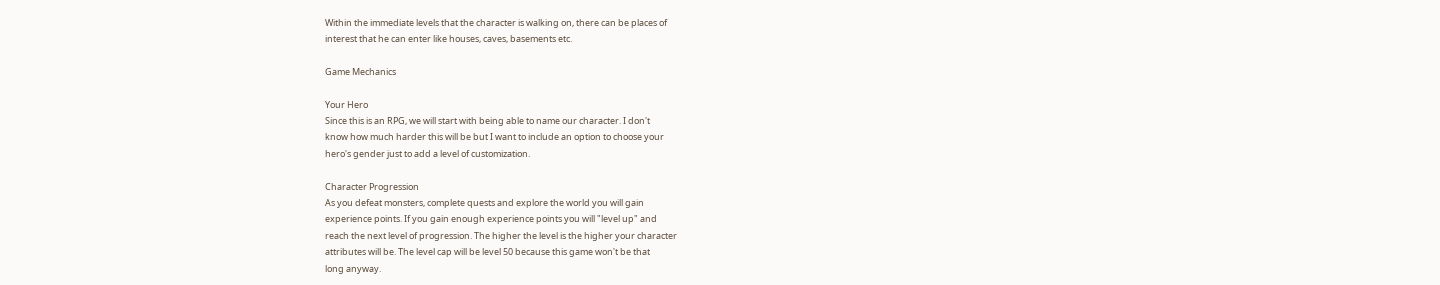Within the immediate levels that the character is walking on, there can be places of
interest that he can enter like houses, caves, basements etc.

Game Mechanics

Your Hero
Since this is an RPG, we will start with being able to name our character. I don't
know how much harder this will be but I want to include an option to choose your
hero's gender just to add a level of customization.

Character Progression
As you defeat monsters, complete quests and explore the world you will gain
experience points. If you gain enough experience points you will "level up" and
reach the next level of progression. The higher the level is the higher your character
attributes will be. The level cap will be level 50 because this game won't be that
long anyway.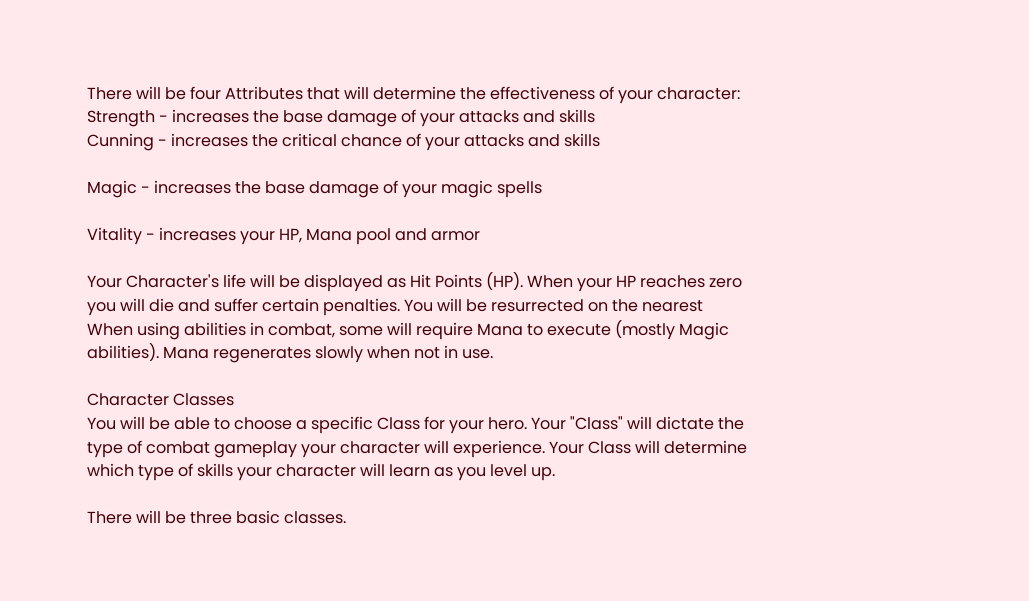There will be four Attributes that will determine the effectiveness of your character:
Strength - increases the base damage of your attacks and skills
Cunning - increases the critical chance of your attacks and skills

Magic - increases the base damage of your magic spells

Vitality - increases your HP, Mana pool and armor

Your Character's life will be displayed as Hit Points (HP). When your HP reaches zero
you will die and suffer certain penalties. You will be resurrected on the nearest
When using abilities in combat, some will require Mana to execute (mostly Magic
abilities). Mana regenerates slowly when not in use.

Character Classes
You will be able to choose a specific Class for your hero. Your "Class" will dictate the
type of combat gameplay your character will experience. Your Class will determine
which type of skills your character will learn as you level up.

There will be three basic classes.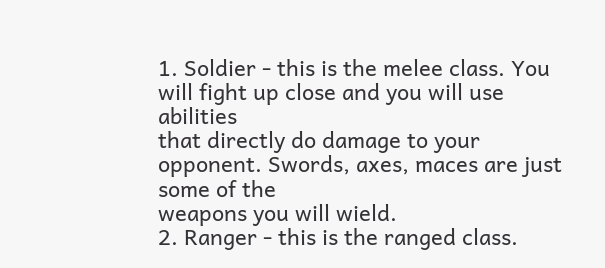1. Soldier - this is the melee class. You will fight up close and you will use abilities
that directly do damage to your opponent. Swords, axes, maces are just some of the
weapons you will wield.
2. Ranger - this is the ranged class.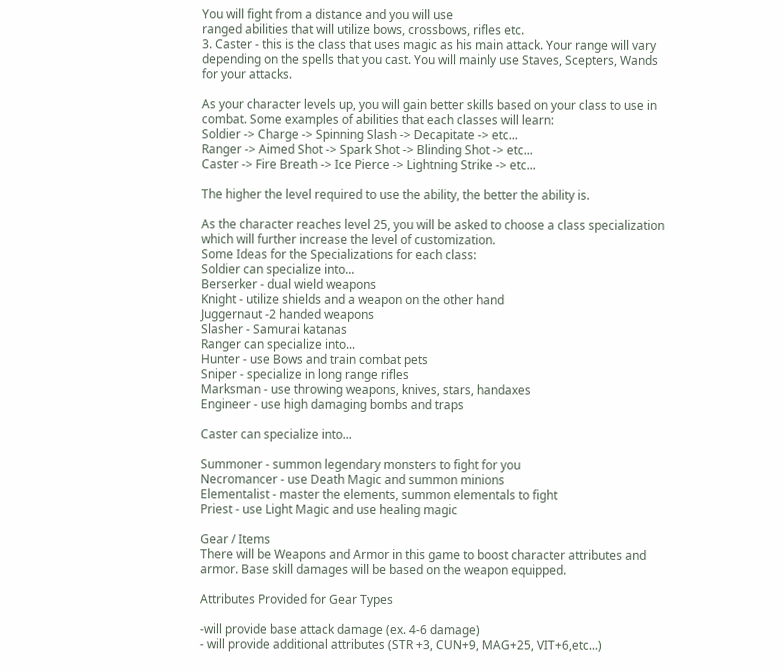You will fight from a distance and you will use
ranged abilities that will utilize bows, crossbows, rifles etc.
3. Caster - this is the class that uses magic as his main attack. Your range will vary
depending on the spells that you cast. You will mainly use Staves, Scepters, Wands
for your attacks.

As your character levels up, you will gain better skills based on your class to use in
combat. Some examples of abilities that each classes will learn:
Soldier -> Charge -> Spinning Slash -> Decapitate -> etc...
Ranger -> Aimed Shot -> Spark Shot -> Blinding Shot -> etc...
Caster -> Fire Breath -> Ice Pierce -> Lightning Strike -> etc...

The higher the level required to use the ability, the better the ability is.

As the character reaches level 25, you will be asked to choose a class specialization
which will further increase the level of customization.
Some Ideas for the Specializations for each class:
Soldier can specialize into...
Berserker - dual wield weapons
Knight - utilize shields and a weapon on the other hand
Juggernaut -2 handed weapons
Slasher - Samurai katanas
Ranger can specialize into...
Hunter - use Bows and train combat pets
Sniper - specialize in long range rifles
Marksman - use throwing weapons, knives, stars, handaxes
Engineer - use high damaging bombs and traps

Caster can specialize into...

Summoner - summon legendary monsters to fight for you
Necromancer - use Death Magic and summon minions
Elementalist - master the elements, summon elementals to fight
Priest - use Light Magic and use healing magic

Gear / Items
There will be Weapons and Armor in this game to boost character attributes and
armor. Base skill damages will be based on the weapon equipped.

Attributes Provided for Gear Types

-will provide base attack damage (ex. 4-6 damage)
- will provide additional attributes (STR +3, CUN+9, MAG+25, VIT+6,etc...)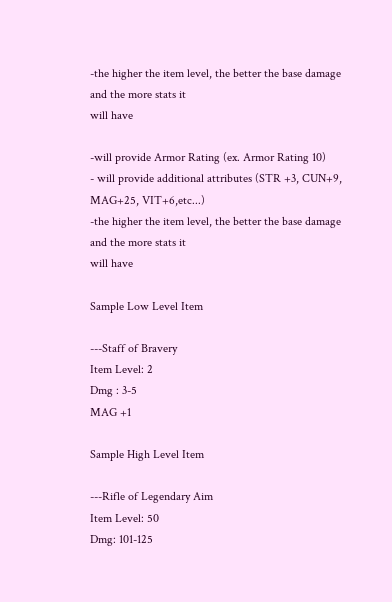-the higher the item level, the better the base damage and the more stats it
will have

-will provide Armor Rating (ex. Armor Rating 10)
- will provide additional attributes (STR +3, CUN+9, MAG+25, VIT+6,etc...)
-the higher the item level, the better the base damage and the more stats it
will have

Sample Low Level Item

---Staff of Bravery
Item Level: 2
Dmg : 3-5
MAG +1

Sample High Level Item

---Rifle of Legendary Aim
Item Level: 50
Dmg: 101-125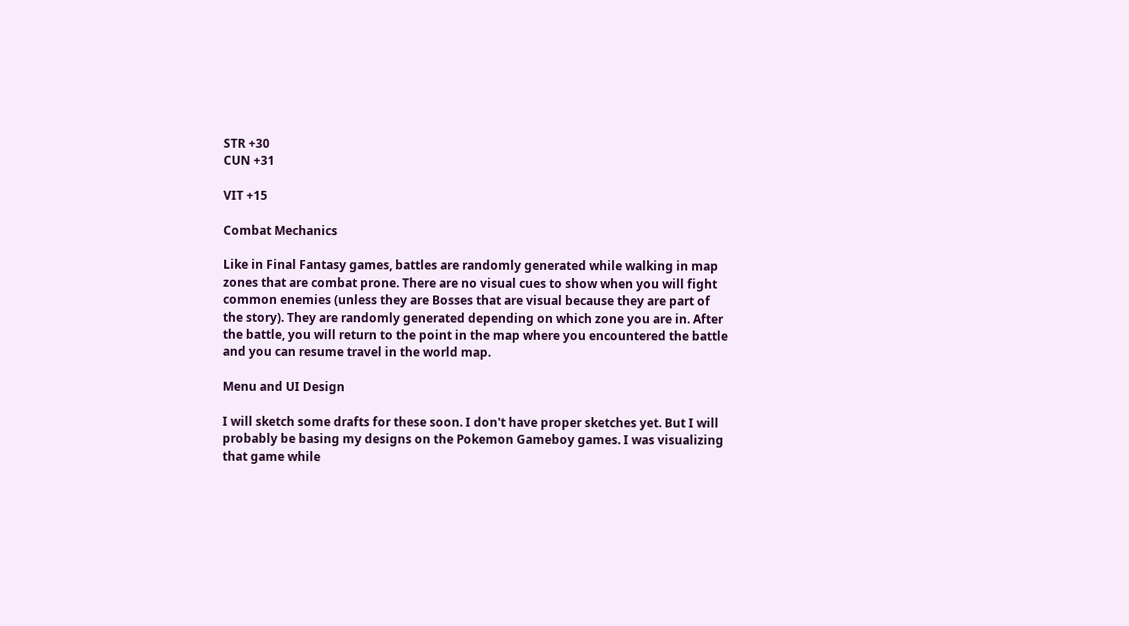STR +30
CUN +31

VIT +15

Combat Mechanics

Like in Final Fantasy games, battles are randomly generated while walking in map
zones that are combat prone. There are no visual cues to show when you will fight
common enemies (unless they are Bosses that are visual because they are part of
the story). They are randomly generated depending on which zone you are in. After
the battle, you will return to the point in the map where you encountered the battle
and you can resume travel in the world map.

Menu and UI Design

I will sketch some drafts for these soon. I don't have proper sketches yet. But I will
probably be basing my designs on the Pokemon Gameboy games. I was visualizing
that game while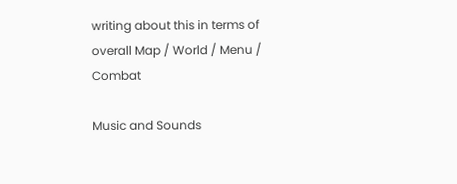writing about this in terms of overall Map / World / Menu / Combat

Music and Sounds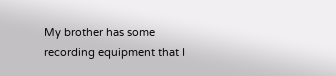My brother has some recording equipment that I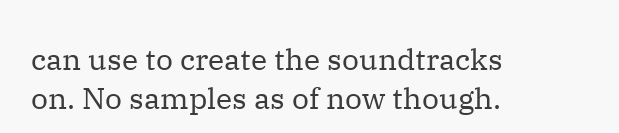can use to create the soundtracks
on. No samples as of now though.